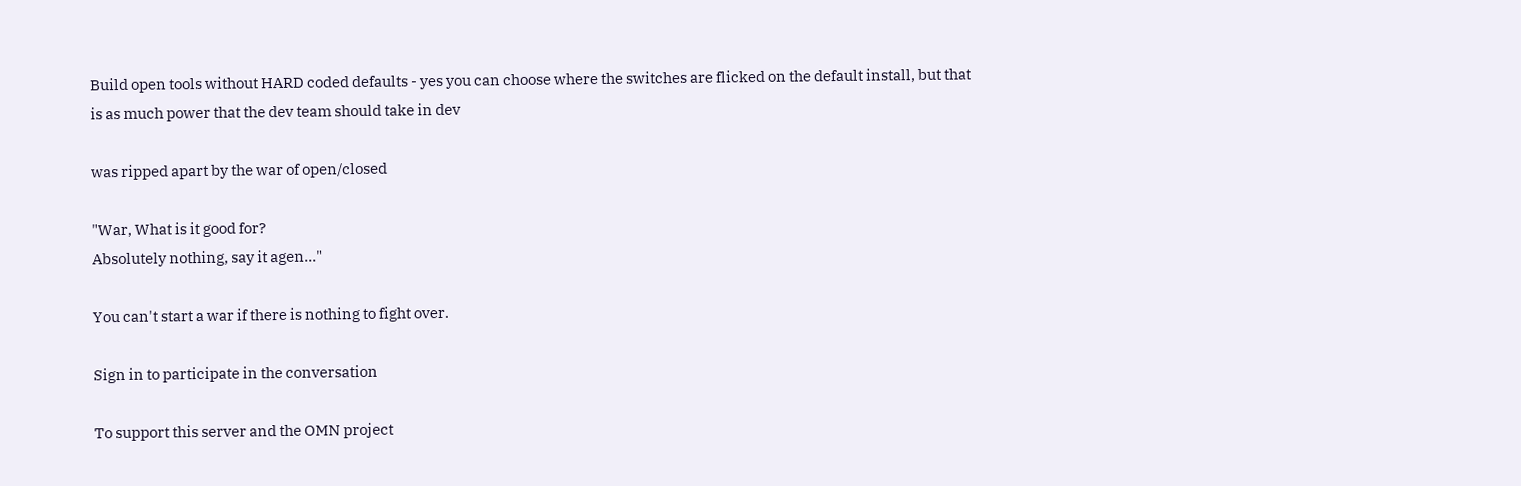Build open tools without HARD coded defaults - yes you can choose where the switches are flicked on the default install, but that is as much power that the dev team should take in dev

was ripped apart by the war of open/closed

"War, What is it good for?
Absolutely nothing, say it agen..."

You can't start a war if there is nothing to fight over.

Sign in to participate in the conversation

To support this server and the OMN project